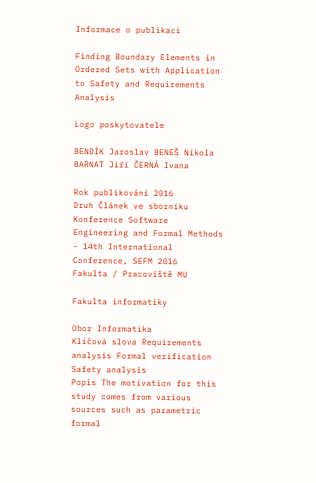Informace o publikaci

Finding Boundary Elements in Ordered Sets with Application to Safety and Requirements Analysis

Logo poskytovatele

BENDÍK Jaroslav BENEŠ Nikola BARNAT Jiří ČERNÁ Ivana

Rok publikování 2016
Druh Článek ve sborníku
Konference Software Engineering and Formal Methods - 14th International Conference, SEFM 2016
Fakulta / Pracoviště MU

Fakulta informatiky

Obor Informatika
Klíčová slova Requirements analysis Formal verification Safety analysis
Popis The motivation for this study comes from various sources such as parametric formal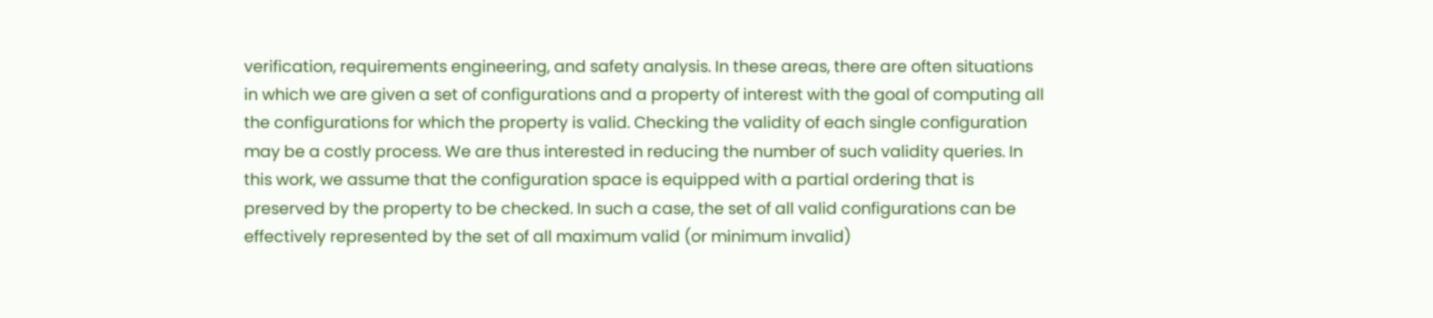verification, requirements engineering, and safety analysis. In these areas, there are often situations in which we are given a set of configurations and a property of interest with the goal of computing all the configurations for which the property is valid. Checking the validity of each single configuration may be a costly process. We are thus interested in reducing the number of such validity queries. In this work, we assume that the configuration space is equipped with a partial ordering that is preserved by the property to be checked. In such a case, the set of all valid configurations can be effectively represented by the set of all maximum valid (or minimum invalid)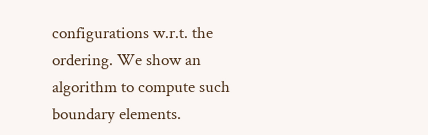configurations w.r.t. the ordering. We show an algorithm to compute such boundary elements.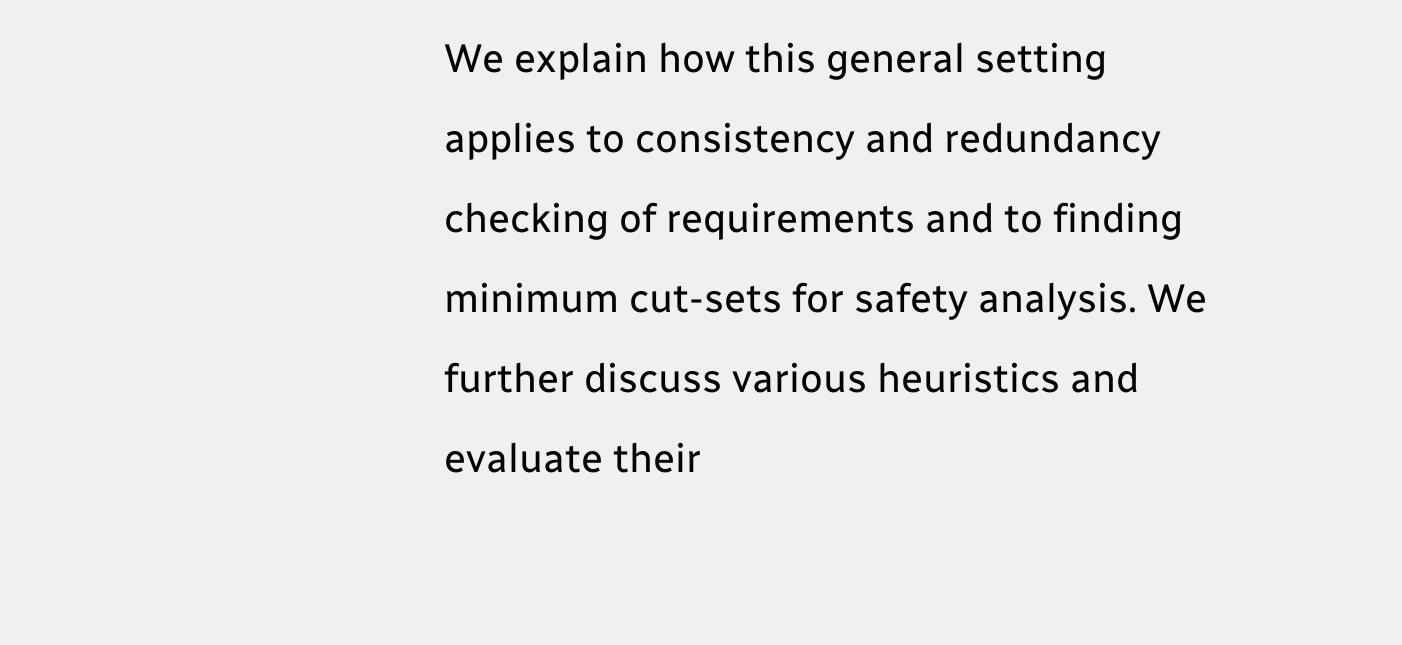We explain how this general setting applies to consistency and redundancy checking of requirements and to finding minimum cut-sets for safety analysis. We further discuss various heuristics and evaluate their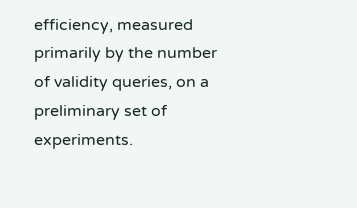efficiency, measured primarily by the number of validity queries, on a preliminary set of experiments.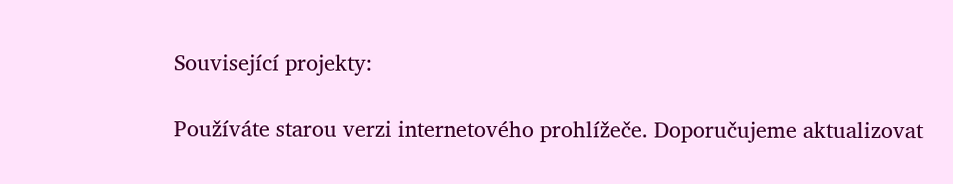Související projekty:

Používáte starou verzi internetového prohlížeče. Doporučujeme aktualizovat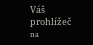Váš prohlížeč na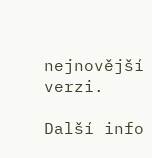nejnovější verzi.

Další info